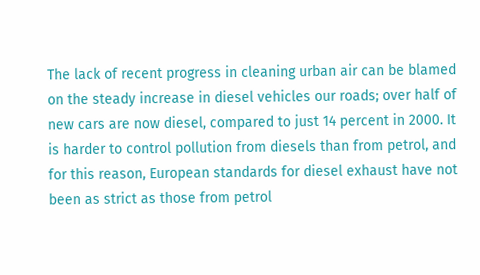The lack of recent progress in cleaning urban air can be blamed on the steady increase in diesel vehicles our roads; over half of new cars are now diesel, compared to just 14 percent in 2000. It is harder to control pollution from diesels than from petrol, and for this reason, European standards for diesel exhaust have not been as strict as those from petrol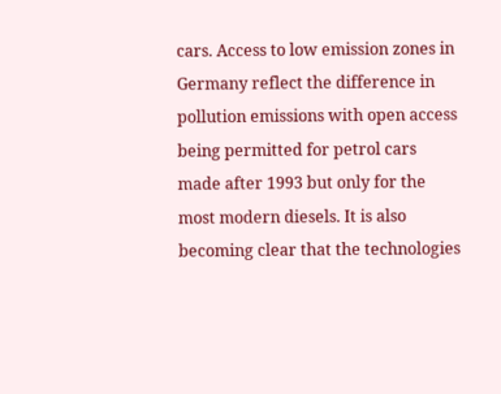cars. Access to low emission zones in Germany reflect the difference in pollution emissions with open access being permitted for petrol cars made after 1993 but only for the most modern diesels. It is also becoming clear that the technologies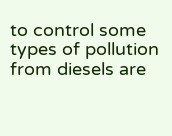to control some types of pollution from diesels are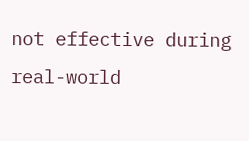not effective during real-world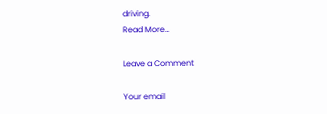driving.
Read More…

Leave a Comment

Your email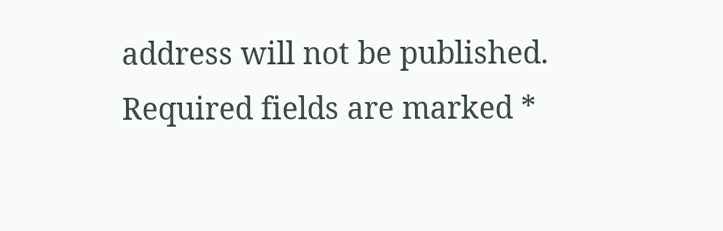address will not be published. Required fields are marked *